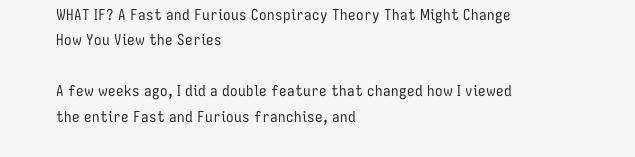WHAT IF? A Fast and Furious Conspiracy Theory That Might Change How You View the Series

A few weeks ago, I did a double feature that changed how I viewed the entire Fast and Furious franchise, and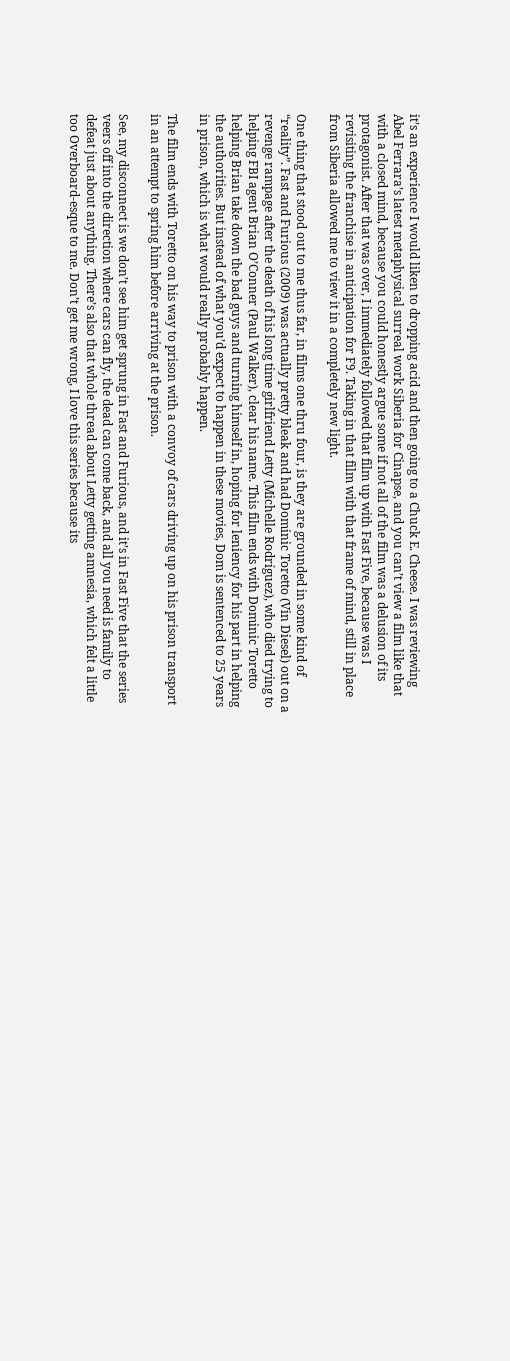it’s an experience I would liken to dropping acid and then going to a Chuck E. Cheese. I was reviewing Abel Ferrara’s latest metaphysical surreal work Siberia for Cinapse, and you can’t view a film like that with a closed mind, because you could honestly argue some if not all of the film was a delusion of its protagonist. After that was over, I immediately followed that film up with Fast Five, because was I revisiting the franchise in anticipation for F9. Taking in that film with that frame of mind, still in place from Siberia allowed me to view it in a completely new light.

One thing that stood out to me thus far, in films one thru four, is they are grounded in some kind of “reality”. Fast and Furious (2009) was actually pretty bleak and had Dominic Toretto (Vin Diesel) out on a revenge rampage after the death of his long time girlfriend Letty (Michelle Rodríguez), who died trying to helping FBI agent Brian O’Conner (Paul Walker), clear his name. This film ends with Dominic Toretto helping Brian take down the bad guys and turning himself in, hoping for leniency for his part in helping the authorities. But instead of what you’d expect to happen in these movies, Dom is sentenced to 25 years in prison, which is what would really probably happen.

The film ends with Toretto on his way to prison with a convoy of cars driving up on his prison transport in an attempt to spring him before arriving at the prison.

See, my disconnect is we don’t see him get sprung in Fast and Furious, and it’s in Fast Five that the series veers off into the direction where cars can fly, the dead can come back, and all you need is family to defeat just about anything. There’s also that whole thread about Letty getting amnesia, which felt a little too Overboard-esque to me. Don’t get me wrong, I love this series because its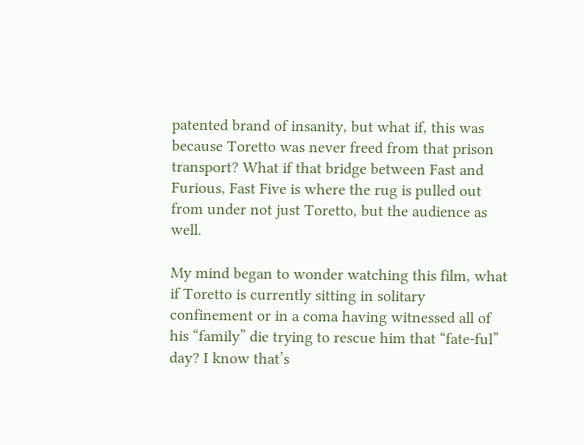patented brand of insanity, but what if, this was because Toretto was never freed from that prison transport? What if that bridge between Fast and Furious, Fast Five is where the rug is pulled out from under not just Toretto, but the audience as well.

My mind began to wonder watching this film, what if Toretto is currently sitting in solitary confinement or in a coma having witnessed all of his “family” die trying to rescue him that “fate-ful” day? I know that’s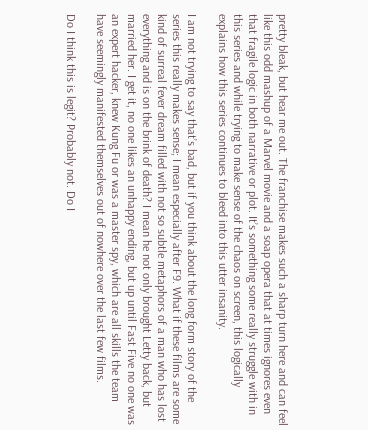pretty bleak, but hear me out. The franchise makes such a sharp turn here and can feel like this odd mashup of a Marvel movie and a soap opera that at times ignores even that fragile logic in both narrative or plot. It’s something some really struggle with in this series and while trying to make sense of the chaos on screen, this logically explains how this series continues to bleed into this utter insanity.

I am not trying to say that’s bad, but if you think about the long form story of the series this really makes sense; I mean especially after F9. What if these films are some kind of surreal fever dream filled with not so subtle metaphors of a man who has lost everything and is on the brink of death? I mean he not only brought Letty back, but married her. I get it, no one likes an unhappy ending, but up until Fast Five no one was an expert hacker, knew Kung Fu or was a master spy, which are all skills the team have seemingly manifested themselves out of nowhere over the last few films.

Do I think this is legit? Probably not. Do I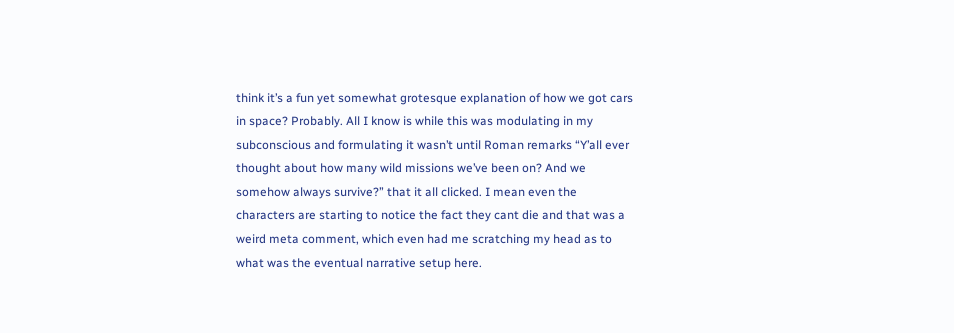think it’s a fun yet somewhat grotesque explanation of how we got cars in space? Probably. All I know is while this was modulating in my subconscious and formulating it wasn’t until Roman remarks “Y’all ever thought about how many wild missions we’ve been on? And we somehow always survive?” that it all clicked. I mean even the characters are starting to notice the fact they cant die and that was a weird meta comment, which even had me scratching my head as to what was the eventual narrative setup here.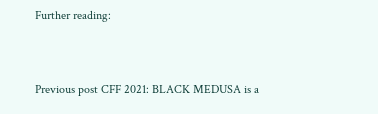Further reading:


Previous post CFF 2021: BLACK MEDUSA is a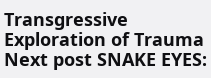Transgressive Exploration of Trauma
Next post SNAKE EYES: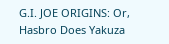G.I. JOE ORIGINS: Or, Hasbro Does Yakuza